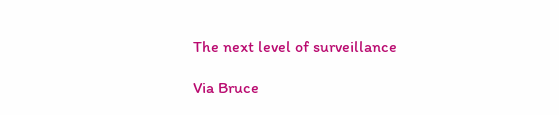The next level of surveillance

Via Bruce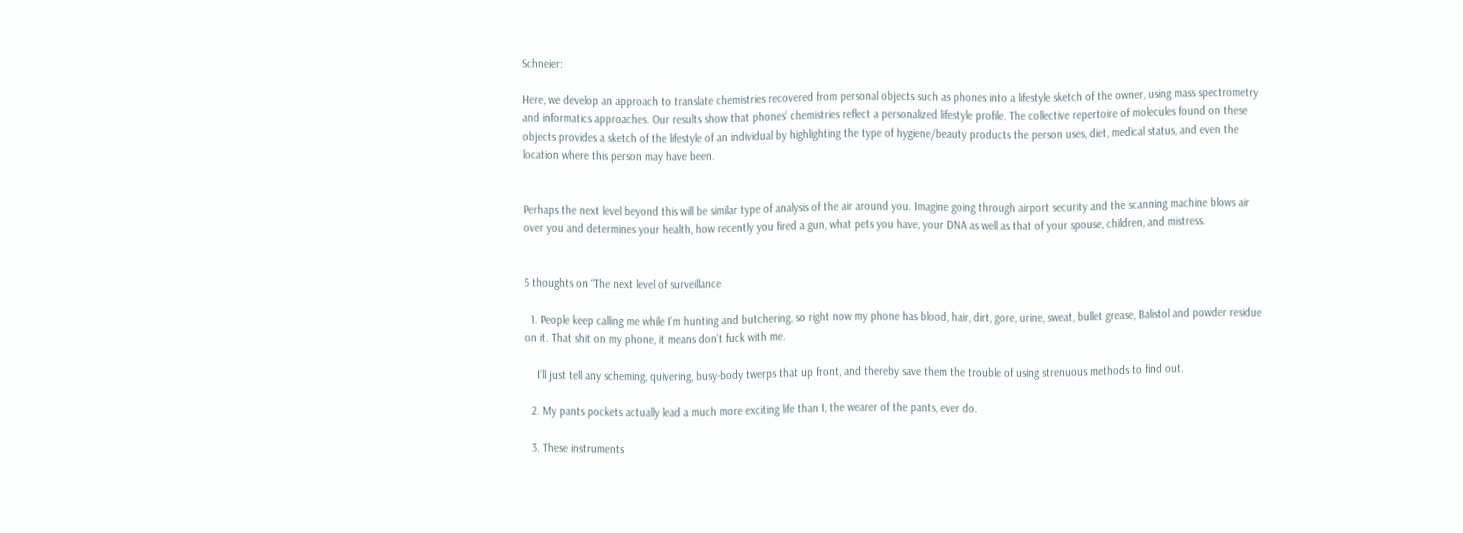Schneier:

Here, we develop an approach to translate chemistries recovered from personal objects such as phones into a lifestyle sketch of the owner, using mass spectrometry and informatics approaches. Our results show that phones’ chemistries reflect a personalized lifestyle profile. The collective repertoire of molecules found on these objects provides a sketch of the lifestyle of an individual by highlighting the type of hygiene/beauty products the person uses, diet, medical status, and even the location where this person may have been.


Perhaps the next level beyond this will be similar type of analysis of the air around you. Imagine going through airport security and the scanning machine blows air over you and determines your health, how recently you fired a gun, what pets you have, your DNA as well as that of your spouse, children, and mistress.


5 thoughts on “The next level of surveillance

  1. People keep calling me while I’m hunting and butchering, so right now my phone has blood, hair, dirt, gore, urine, sweat, bullet grease, Balistol and powder residue on it. That shit on my phone, it means don’t fuck with me.

    I’ll just tell any scheming, quivering, busy-body twerps that up front, and thereby save them the trouble of using strenuous methods to find out.

  2. My pants pockets actually lead a much more exciting life than I, the wearer of the pants, ever do.

  3. These instruments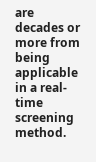are decades or more from being applicable in a real-time screening method.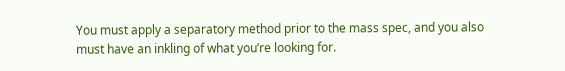You must apply a separatory method prior to the mass spec, and you also must have an inkling of what you’re looking for.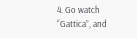4. Go watch “Gattica”, and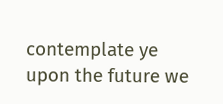contemplate ye upon the future we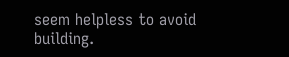seem helpless to avoid building.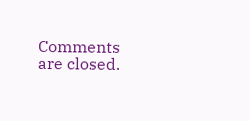Comments are closed.